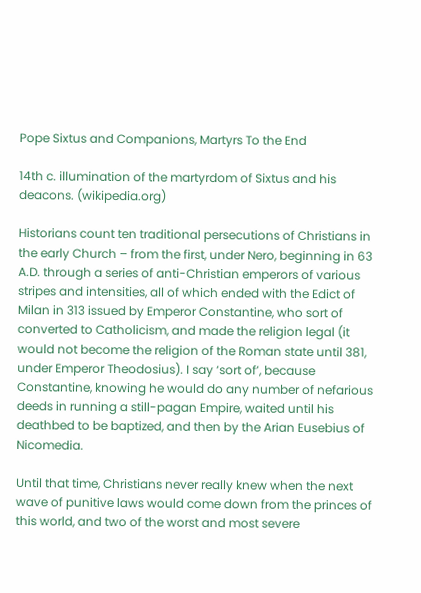Pope Sixtus and Companions, Martyrs To the End

14th c. illumination of the martyrdom of Sixtus and his deacons. (wikipedia.org)

Historians count ten traditional persecutions of Christians in the early Church – from the first, under Nero, beginning in 63 A.D. through a series of anti-Christian emperors of various stripes and intensities, all of which ended with the Edict of Milan in 313 issued by Emperor Constantine, who sort of converted to Catholicism, and made the religion legal (it would not become the religion of the Roman state until 381, under Emperor Theodosius). I say ‘sort of’, because Constantine, knowing he would do any number of nefarious deeds in running a still-pagan Empire, waited until his deathbed to be baptized, and then by the Arian Eusebius of Nicomedia.

Until that time, Christians never really knew when the next wave of punitive laws would come down from the princes of this world, and two of the worst and most severe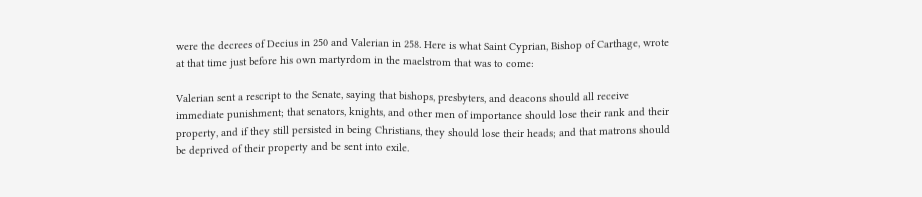were the decrees of Decius in 250 and Valerian in 258. Here is what Saint Cyprian, Bishop of Carthage, wrote at that time just before his own martyrdom in the maelstrom that was to come:

Valerian sent a rescript to the Senate, saying that bishops, presbyters, and deacons should all receive immediate punishment; that senators, knights, and other men of importance should lose their rank and their property, and if they still persisted in being Christians, they should lose their heads; and that matrons should be deprived of their property and be sent into exile.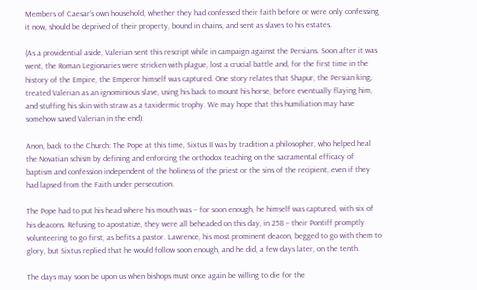Members of Caesar’s own household, whether they had confessed their faith before or were only confessing it now, should be deprived of their property, bound in chains, and sent as slaves to his estates.

(As a providential aside, Valerian sent this rescript while in campaign against the Persians. Soon after it was went, the Roman Legionaries were stricken with plague, lost a crucial battle and, for the first time in the history of the Empire, the Emperor himself was captured. One story relates that Shapur, the Persian king, treated Valerian as an ignominious slave, using his back to mount his horse, before eventually flaying him, and stuffing his skin with straw as a taxidermic trophy. We may hope that this humiliation may have somehow saved Valerian in the end).

Anon, back to the Church: The Pope at this time, Sixtus II was by tradition a philosopher, who helped heal the Novatian schism by defining and enforcing the orthodox teaching on the sacramental efficacy of baptism and confession independent of the holiness of the priest or the sins of the recipient, even if they had lapsed from the Faith under persecution.

The Pope had to put his head where his mouth was – for soon enough, he himself was captured, with six of his deacons. Refusing to apostatize, they were all beheaded on this day, in 258 – their Pontiff promptly volunteering to go first, as befits a pastor. Lawrence, his most prominent deacon, begged to go with them to glory, but Sixtus replied that he would follow soon enough, and he did, a few days later, on the tenth.

The days may soon be upon us when bishops must once again be willing to die for the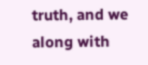truth, and we along with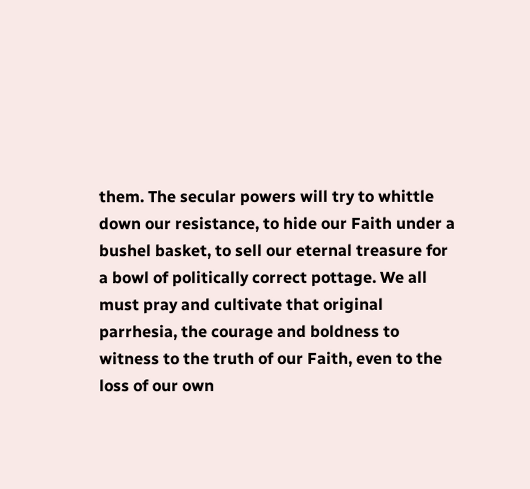them. The secular powers will try to whittle down our resistance, to hide our Faith under a bushel basket, to sell our eternal treasure for a bowl of politically correct pottage. We all must pray and cultivate that original parrhesia, the courage and boldness to witness to the truth of our Faith, even to the loss of our own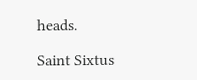heads.

Saint Sixtus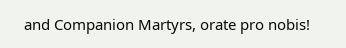and Companion Martyrs, orate pro nobis!